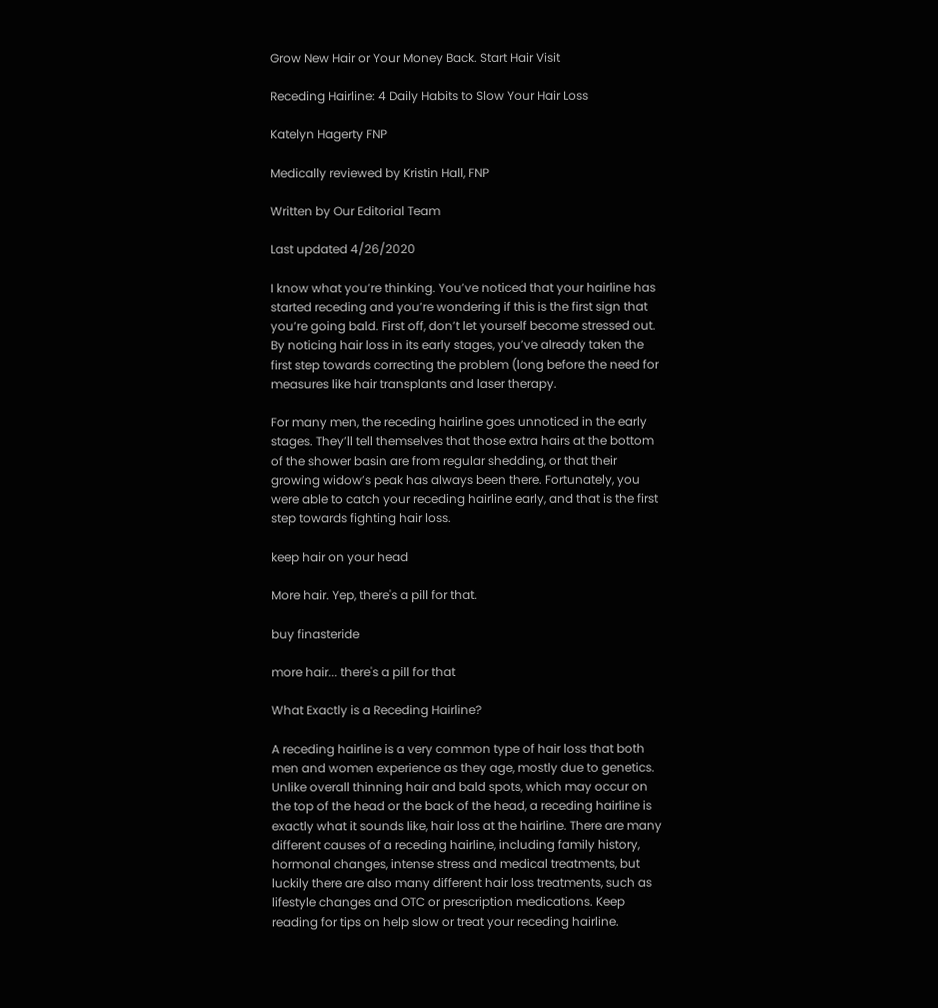Grow New Hair or Your Money Back. Start Hair Visit

Receding Hairline: 4 Daily Habits to Slow Your Hair Loss

Katelyn Hagerty FNP

Medically reviewed by Kristin Hall, FNP

Written by Our Editorial Team

Last updated 4/26/2020

I know what you’re thinking. You’ve noticed that your hairline has started receding and you’re wondering if this is the first sign that you’re going bald. First off, don’t let yourself become stressed out. By noticing hair loss in its early stages, you’ve already taken the first step towards correcting the problem (long before the need for measures like hair transplants and laser therapy.

For many men, the receding hairline goes unnoticed in the early stages. They’ll tell themselves that those extra hairs at the bottom of the shower basin are from regular shedding, or that their growing widow’s peak has always been there. Fortunately, you were able to catch your receding hairline early, and that is the first step towards fighting hair loss.

keep hair on your head

More hair. Yep, there's a pill for that.

buy finasteride

more hair... there's a pill for that

What Exactly is a Receding Hairline?

A receding hairline is a very common type of hair loss that both men and women experience as they age, mostly due to genetics. Unlike overall thinning hair and bald spots, which may occur on the top of the head or the back of the head, a receding hairline is exactly what it sounds like, hair loss at the hairline. There are many different causes of a receding hairline, including family history, hormonal changes, intense stress and medical treatments, but luckily there are also many different hair loss treatments, such as lifestyle changes and OTC or prescription medications. Keep reading for tips on help slow or treat your receding hairline.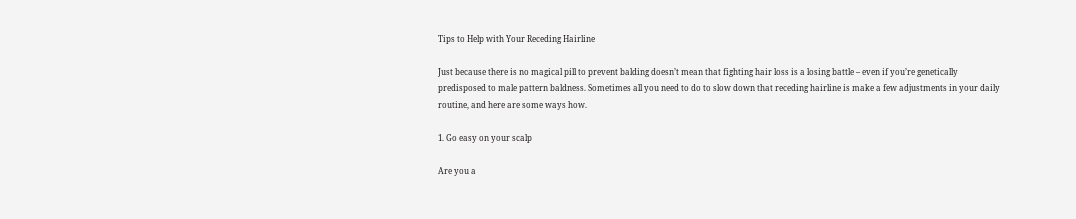Tips to Help with Your Receding Hairline

Just because there is no magical pill to prevent balding doesn’t mean that fighting hair loss is a losing battle – even if you’re genetically predisposed to male pattern baldness. Sometimes all you need to do to slow down that receding hairline is make a few adjustments in your daily routine, and here are some ways how.

1. Go easy on your scalp

Are you a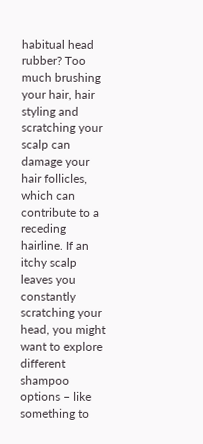habitual head rubber? Too much brushing your hair, hair styling and scratching your scalp can damage your hair follicles, which can contribute to a receding hairline. If an itchy scalp leaves you constantly scratching your head, you might want to explore different shampoo options – like something to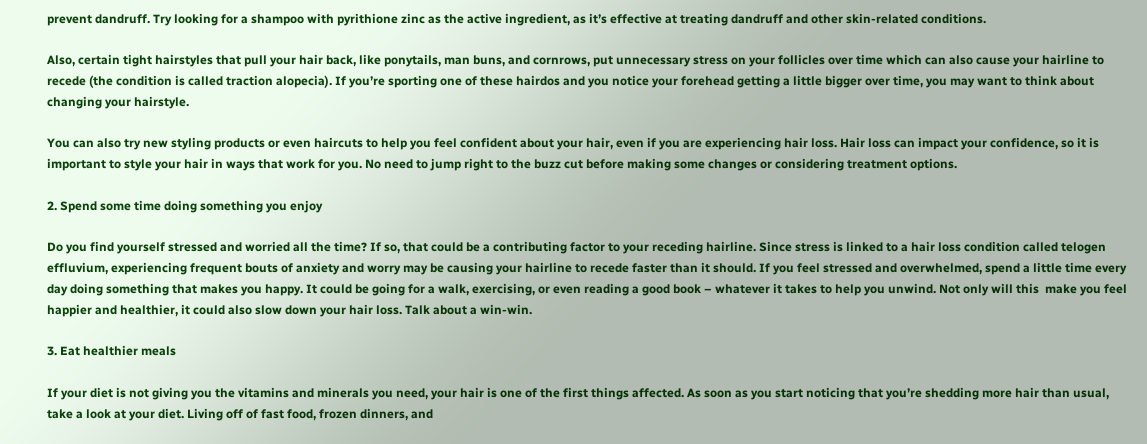prevent dandruff. Try looking for a shampoo with pyrithione zinc as the active ingredient, as it’s effective at treating dandruff and other skin-related conditions.

Also, certain tight hairstyles that pull your hair back, like ponytails, man buns, and cornrows, put unnecessary stress on your follicles over time which can also cause your hairline to recede (the condition is called traction alopecia). If you’re sporting one of these hairdos and you notice your forehead getting a little bigger over time, you may want to think about changing your hairstyle.

You can also try new styling products or even haircuts to help you feel confident about your hair, even if you are experiencing hair loss. Hair loss can impact your confidence, so it is important to style your hair in ways that work for you. No need to jump right to the buzz cut before making some changes or considering treatment options.

2. Spend some time doing something you enjoy

Do you find yourself stressed and worried all the time? If so, that could be a contributing factor to your receding hairline. Since stress is linked to a hair loss condition called telogen effluvium, experiencing frequent bouts of anxiety and worry may be causing your hairline to recede faster than it should. If you feel stressed and overwhelmed, spend a little time every day doing something that makes you happy. It could be going for a walk, exercising, or even reading a good book – whatever it takes to help you unwind. Not only will this  make you feel happier and healthier, it could also slow down your hair loss. Talk about a win-win.

3. Eat healthier meals

If your diet is not giving you the vitamins and minerals you need, your hair is one of the first things affected. As soon as you start noticing that you’re shedding more hair than usual, take a look at your diet. Living off of fast food, frozen dinners, and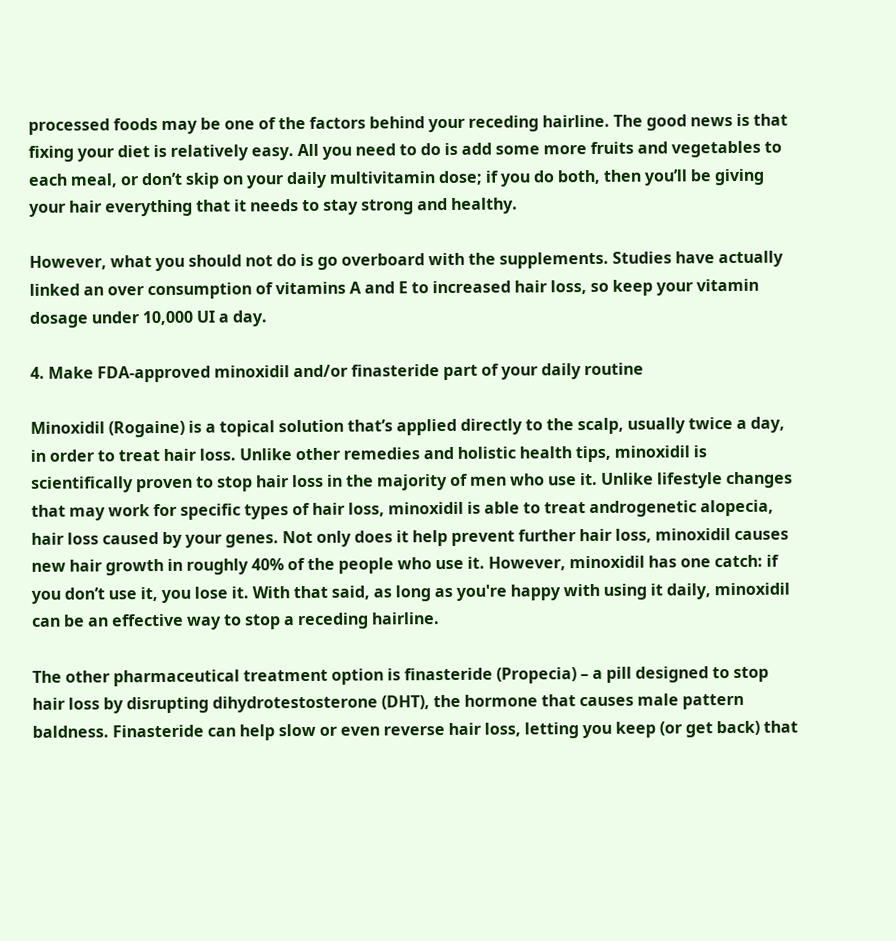processed foods may be one of the factors behind your receding hairline. The good news is that fixing your diet is relatively easy. All you need to do is add some more fruits and vegetables to each meal, or don’t skip on your daily multivitamin dose; if you do both, then you’ll be giving your hair everything that it needs to stay strong and healthy.

However, what you should not do is go overboard with the supplements. Studies have actually linked an over consumption of vitamins A and E to increased hair loss, so keep your vitamin dosage under 10,000 UI a day.

4. Make FDA-approved minoxidil and/or finasteride part of your daily routine

Minoxidil (Rogaine) is a topical solution that’s applied directly to the scalp, usually twice a day, in order to treat hair loss. Unlike other remedies and holistic health tips, minoxidil is scientifically proven to stop hair loss in the majority of men who use it. Unlike lifestyle changes that may work for specific types of hair loss, minoxidil is able to treat androgenetic alopecia, hair loss caused by your genes. Not only does it help prevent further hair loss, minoxidil causes new hair growth in roughly 40% of the people who use it. However, minoxidil has one catch: if you don’t use it, you lose it. With that said, as long as you're happy with using it daily, minoxidil can be an effective way to stop a receding hairline.

The other pharmaceutical treatment option is finasteride (Propecia) – a pill designed to stop hair loss by disrupting dihydrotestosterone (DHT), the hormone that causes male pattern baldness. Finasteride can help slow or even reverse hair loss, letting you keep (or get back) that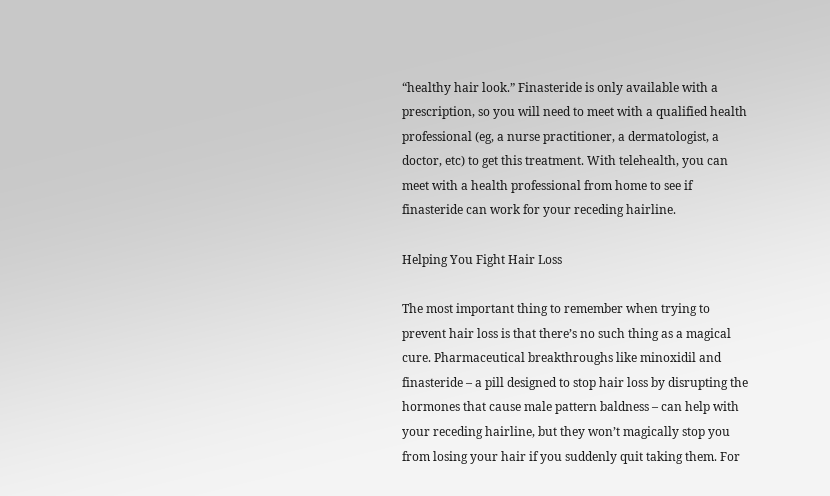“healthy hair look.” Finasteride is only available with a prescription, so you will need to meet with a qualified health professional (eg, a nurse practitioner, a dermatologist, a doctor, etc) to get this treatment. With telehealth, you can meet with a health professional from home to see if finasteride can work for your receding hairline.

Helping You Fight Hair Loss

The most important thing to remember when trying to prevent hair loss is that there’s no such thing as a magical cure. Pharmaceutical breakthroughs like minoxidil and finasteride – a pill designed to stop hair loss by disrupting the hormones that cause male pattern baldness – can help with your receding hairline, but they won’t magically stop you from losing your hair if you suddenly quit taking them. For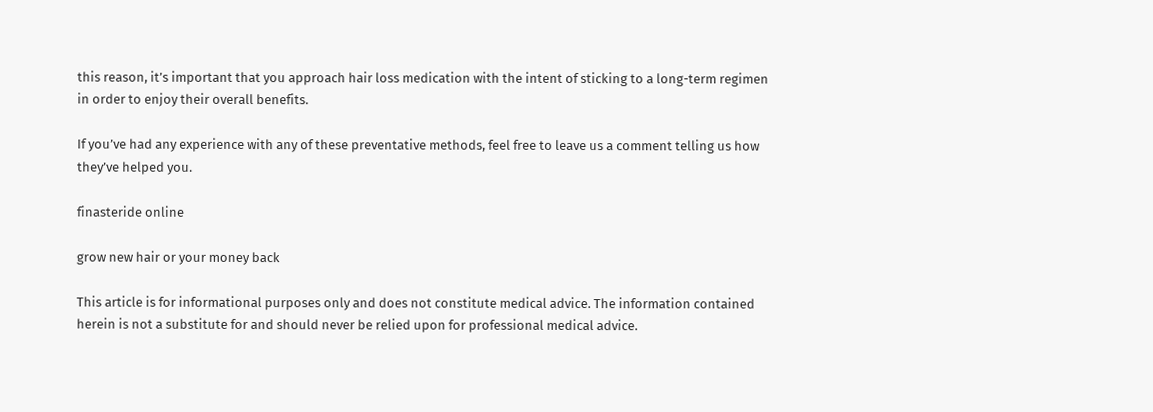this reason, it’s important that you approach hair loss medication with the intent of sticking to a long-term regimen in order to enjoy their overall benefits.

If you’ve had any experience with any of these preventative methods, feel free to leave us a comment telling us how they’ve helped you.

finasteride online

grow new hair or your money back

This article is for informational purposes only and does not constitute medical advice. The information contained herein is not a substitute for and should never be relied upon for professional medical advice.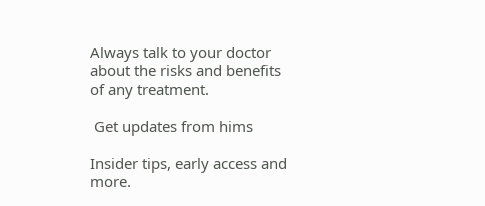Always talk to your doctor about the risks and benefits of any treatment.

 Get updates from hims

Insider tips, early access and more.